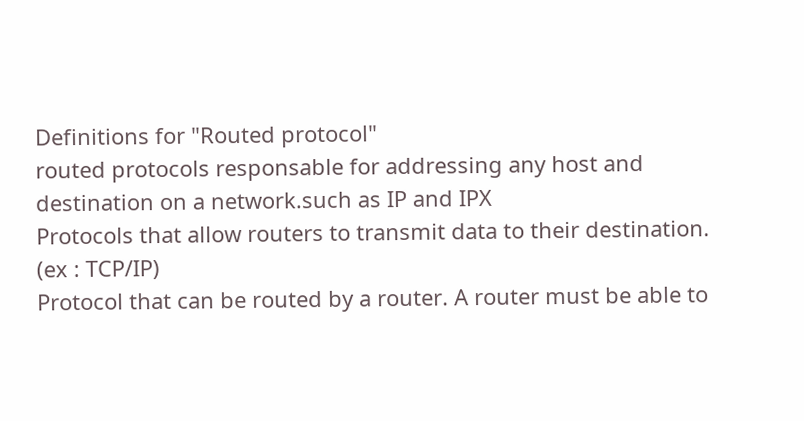Definitions for "Routed protocol"
routed protocols responsable for addressing any host and destination on a network.such as IP and IPX
Protocols that allow routers to transmit data to their destination. (ex : TCP/IP)
Protocol that can be routed by a router. A router must be able to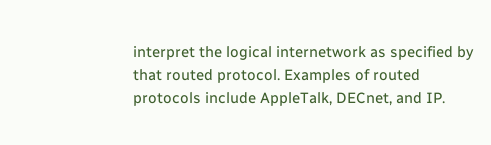interpret the logical internetwork as specified by that routed protocol. Examples of routed protocols include AppleTalk, DECnet, and IP.